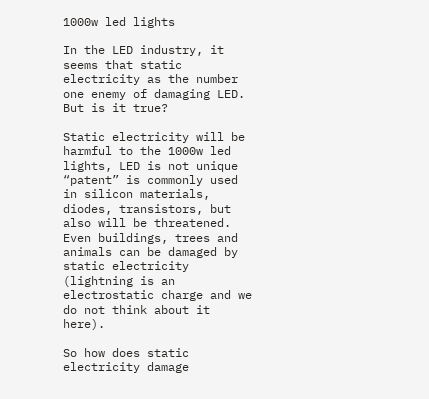1000w led lights

In the LED industry, it seems that static electricity as the number one enemy of damaging LED. But is it true?

Static electricity will be harmful to the 1000w led lights, LED is not unique “patent” is commonly used in silicon materials, diodes, transistors, but also will be threatened. Even buildings, trees and animals can be damaged by static electricity (lightning is an electrostatic charge and we do not think about it here).

So how does static electricity damage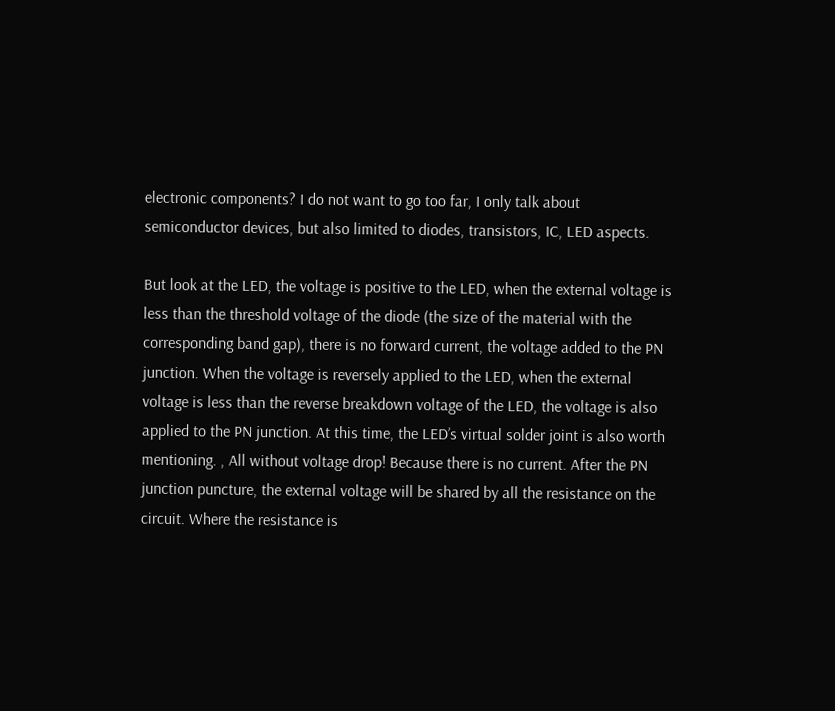electronic components? I do not want to go too far, I only talk about semiconductor devices, but also limited to diodes, transistors, IC, LED aspects.

But look at the LED, the voltage is positive to the LED, when the external voltage is less than the threshold voltage of the diode (the size of the material with the corresponding band gap), there is no forward current, the voltage added to the PN junction. When the voltage is reversely applied to the LED, when the external voltage is less than the reverse breakdown voltage of the LED, the voltage is also applied to the PN junction. At this time, the LED’s virtual solder joint is also worth mentioning. , All without voltage drop! Because there is no current. After the PN junction puncture, the external voltage will be shared by all the resistance on the circuit. Where the resistance is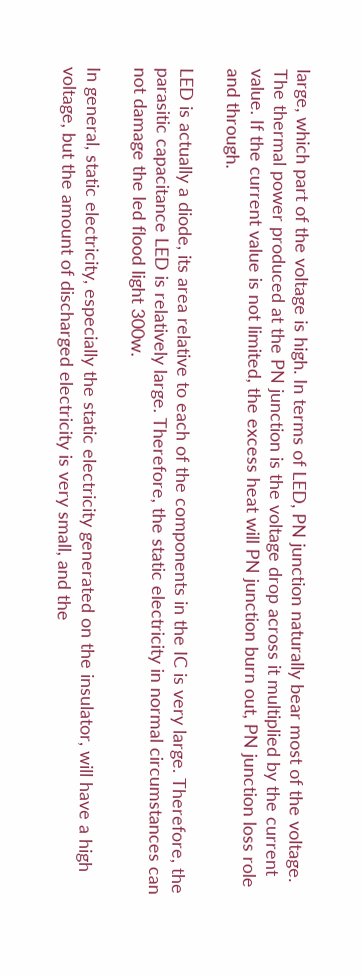large, which part of the voltage is high. In terms of LED, PN junction naturally bear most of the voltage. The thermal power produced at the PN junction is the voltage drop across it multiplied by the current value. If the current value is not limited, the excess heat will PN junction burn out, PN junction loss role and through.

LED is actually a diode, its area relative to each of the components in the IC is very large. Therefore, the parasitic capacitance LED is relatively large. Therefore, the static electricity in normal circumstances can not damage the led flood light 300w.

In general, static electricity, especially the static electricity generated on the insulator, will have a high voltage, but the amount of discharged electricity is very small, and the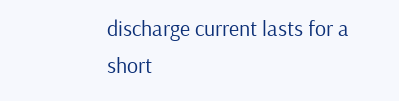discharge current lasts for a short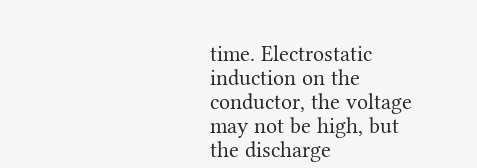time. Electrostatic induction on the conductor, the voltage may not be high, but the discharge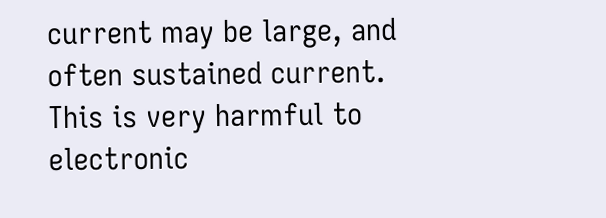current may be large, and often sustained current. This is very harmful to electronic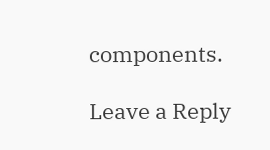components.

Leave a Reply